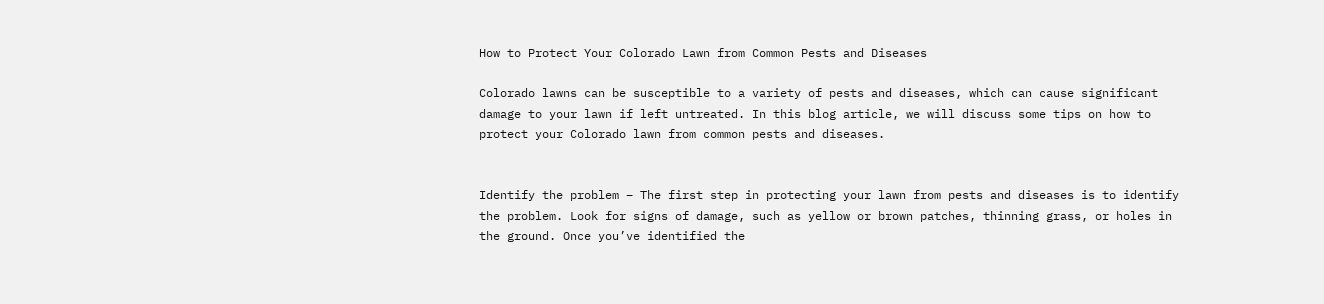How to Protect Your Colorado Lawn from Common Pests and Diseases

Colorado lawns can be susceptible to a variety of pests and diseases, which can cause significant damage to your lawn if left untreated. In this blog article, we will discuss some tips on how to protect your Colorado lawn from common pests and diseases.


Identify the problem – The first step in protecting your lawn from pests and diseases is to identify the problem. Look for signs of damage, such as yellow or brown patches, thinning grass, or holes in the ground. Once you’ve identified the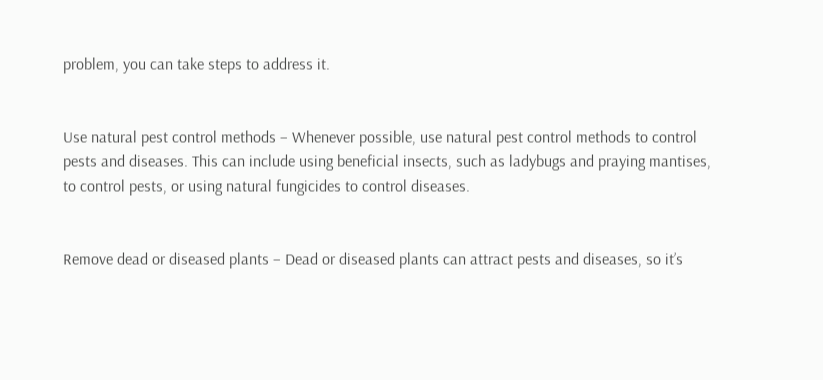problem, you can take steps to address it.


Use natural pest control methods – Whenever possible, use natural pest control methods to control pests and diseases. This can include using beneficial insects, such as ladybugs and praying mantises, to control pests, or using natural fungicides to control diseases.


Remove dead or diseased plants – Dead or diseased plants can attract pests and diseases, so it’s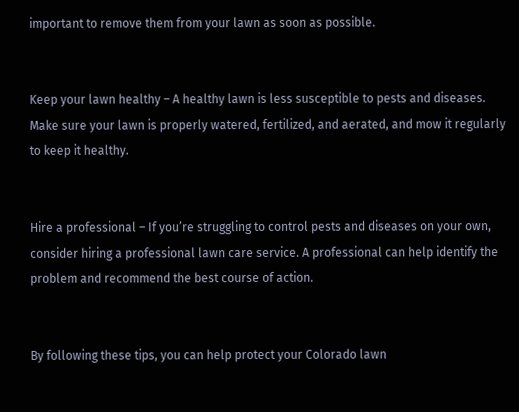important to remove them from your lawn as soon as possible.


Keep your lawn healthy – A healthy lawn is less susceptible to pests and diseases. Make sure your lawn is properly watered, fertilized, and aerated, and mow it regularly to keep it healthy.


Hire a professional – If you’re struggling to control pests and diseases on your own, consider hiring a professional lawn care service. A professional can help identify the problem and recommend the best course of action.


By following these tips, you can help protect your Colorado lawn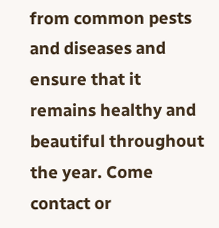from common pests and diseases and ensure that it remains healthy and beautiful throughout the year. Come contact or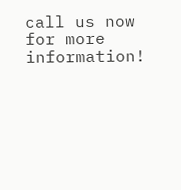call us now for more information!